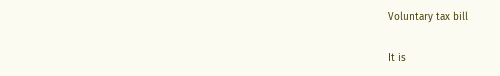Voluntary tax bill

It is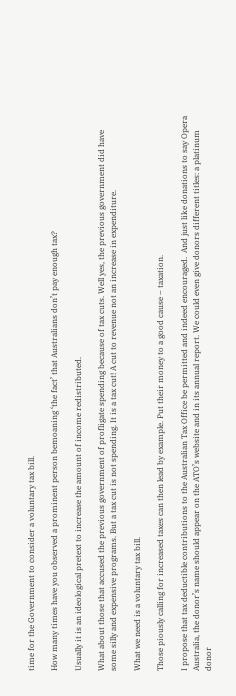time for the Government to consider a voluntary tax bill.

How many times have you observed a prominent person bemoaning ‘the fact’ that Australians don’t pay enough tax?

Usually it is an ideological pretext to increase the amount of income redistributed.

What about those that accused the previous government of profligate spending because of tax cuts. Well yes, the previous government did have some silly and expensive programs. But a tax cut is not spending. It is a tax cut! A cut to revenue not an increase in expenditure.

What we need is a voluntary tax bill.

Those piously calling for increased taxes can then lead by example. Put their money to a good cause – taxation.

I propose that tax deductible contributions to the Australian Tax Office be permitted and indeed encouraged.  And just like donations to say Opera Australia, the donor’s name should appear on the ATO’s website and in its annual report. We could even give donors different titles: a platinum donor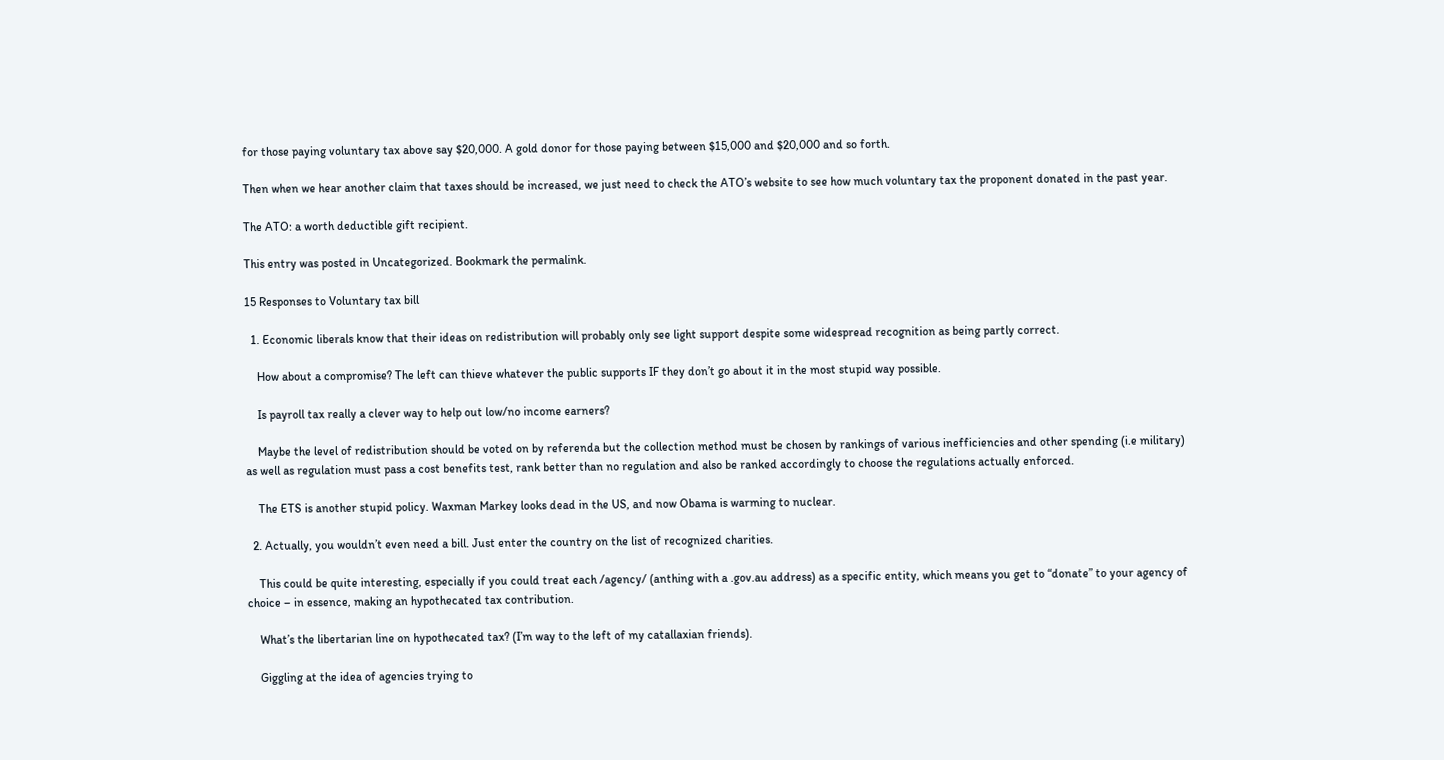for those paying voluntary tax above say $20,000. A gold donor for those paying between $15,000 and $20,000 and so forth.

Then when we hear another claim that taxes should be increased, we just need to check the ATO’s website to see how much voluntary tax the proponent donated in the past year.

The ATO: a worth deductible gift recipient.

This entry was posted in Uncategorized. Bookmark the permalink.

15 Responses to Voluntary tax bill

  1. Economic liberals know that their ideas on redistribution will probably only see light support despite some widespread recognition as being partly correct.

    How about a compromise? The left can thieve whatever the public supports IF they don’t go about it in the most stupid way possible.

    Is payroll tax really a clever way to help out low/no income earners?

    Maybe the level of redistribution should be voted on by referenda but the collection method must be chosen by rankings of various inefficiencies and other spending (i.e military) as well as regulation must pass a cost benefits test, rank better than no regulation and also be ranked accordingly to choose the regulations actually enforced.

    The ETS is another stupid policy. Waxman Markey looks dead in the US, and now Obama is warming to nuclear.

  2. Actually, you wouldn’t even need a bill. Just enter the country on the list of recognized charities.

    This could be quite interesting, especially if you could treat each /agency/ (anthing with a .gov.au address) as a specific entity, which means you get to “donate” to your agency of choice – in essence, making an hypothecated tax contribution.

    What’s the libertarian line on hypothecated tax? (I’m way to the left of my catallaxian friends).

    Giggling at the idea of agencies trying to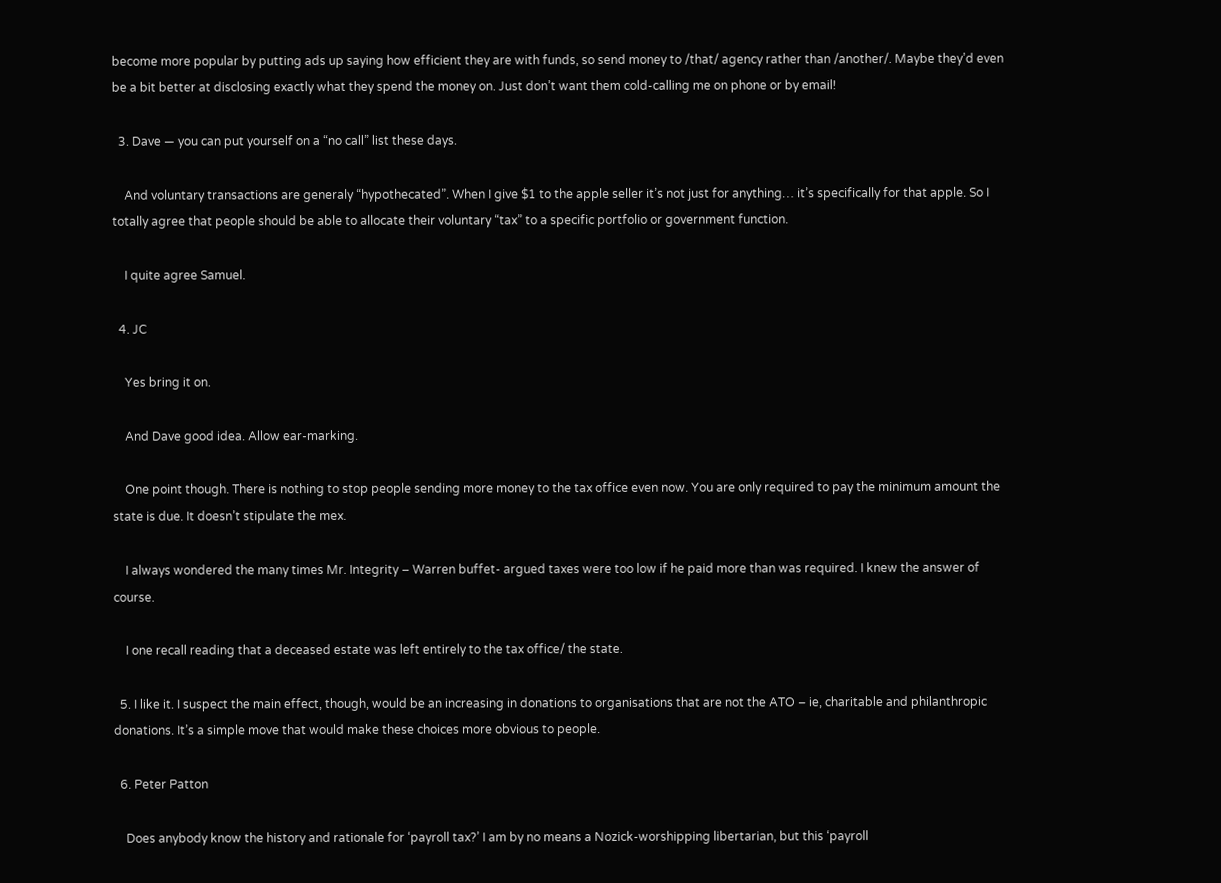become more popular by putting ads up saying how efficient they are with funds, so send money to /that/ agency rather than /another/. Maybe they’d even be a bit better at disclosing exactly what they spend the money on. Just don’t want them cold-calling me on phone or by email!

  3. Dave — you can put yourself on a “no call” list these days.

    And voluntary transactions are generaly “hypothecated”. When I give $1 to the apple seller it’s not just for anything… it’s specifically for that apple. So I totally agree that people should be able to allocate their voluntary “tax” to a specific portfolio or government function.

    I quite agree Samuel.

  4. JC

    Yes bring it on.

    And Dave good idea. Allow ear-marking.

    One point though. There is nothing to stop people sending more money to the tax office even now. You are only required to pay the minimum amount the state is due. It doesn’t stipulate the mex.

    I always wondered the many times Mr. Integrity – Warren buffet- argued taxes were too low if he paid more than was required. I knew the answer of course.

    I one recall reading that a deceased estate was left entirely to the tax office/ the state.

  5. I like it. I suspect the main effect, though, would be an increasing in donations to organisations that are not the ATO – ie, charitable and philanthropic donations. It’s a simple move that would make these choices more obvious to people.

  6. Peter Patton

    Does anybody know the history and rationale for ‘payroll tax?’ I am by no means a Nozick-worshipping libertarian, but this ‘payroll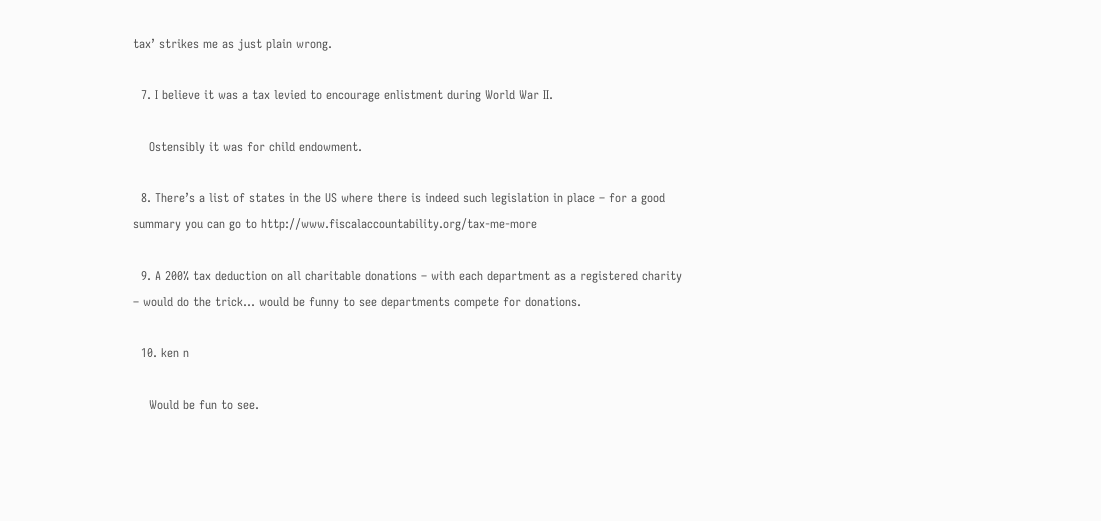tax’ strikes me as just plain wrong.

  7. I believe it was a tax levied to encourage enlistment during World War II.

    Ostensibly it was for child endowment.

  8. There’s a list of states in the US where there is indeed such legislation in place – for a good summary you can go to http://www.fiscalaccountability.org/tax-me-more

  9. A 200% tax deduction on all charitable donations – with each department as a registered charity – would do the trick… would be funny to see departments compete for donations.

  10. ken n

    Would be fun to see.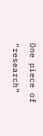One piece of “research”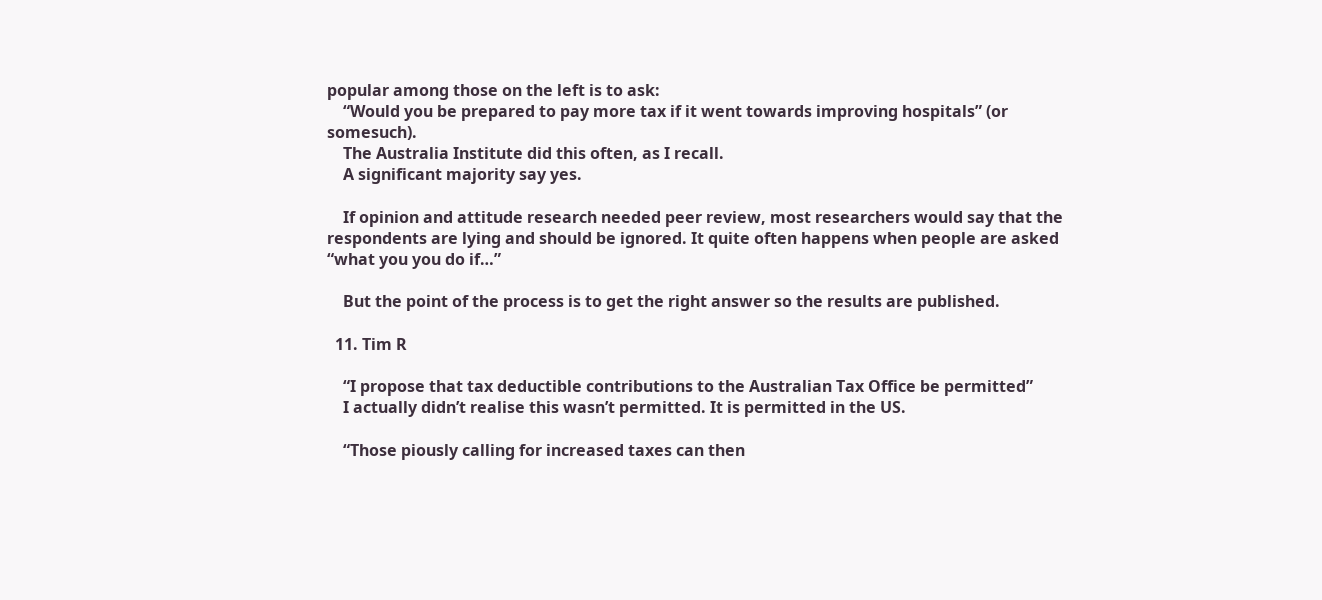popular among those on the left is to ask:
    “Would you be prepared to pay more tax if it went towards improving hospitals” (or somesuch).
    The Australia Institute did this often, as I recall.
    A significant majority say yes.

    If opinion and attitude research needed peer review, most researchers would say that the respondents are lying and should be ignored. It quite often happens when people are asked “what you you do if…”

    But the point of the process is to get the right answer so the results are published.

  11. Tim R

    “I propose that tax deductible contributions to the Australian Tax Office be permitted”
    I actually didn’t realise this wasn’t permitted. It is permitted in the US.

    “Those piously calling for increased taxes can then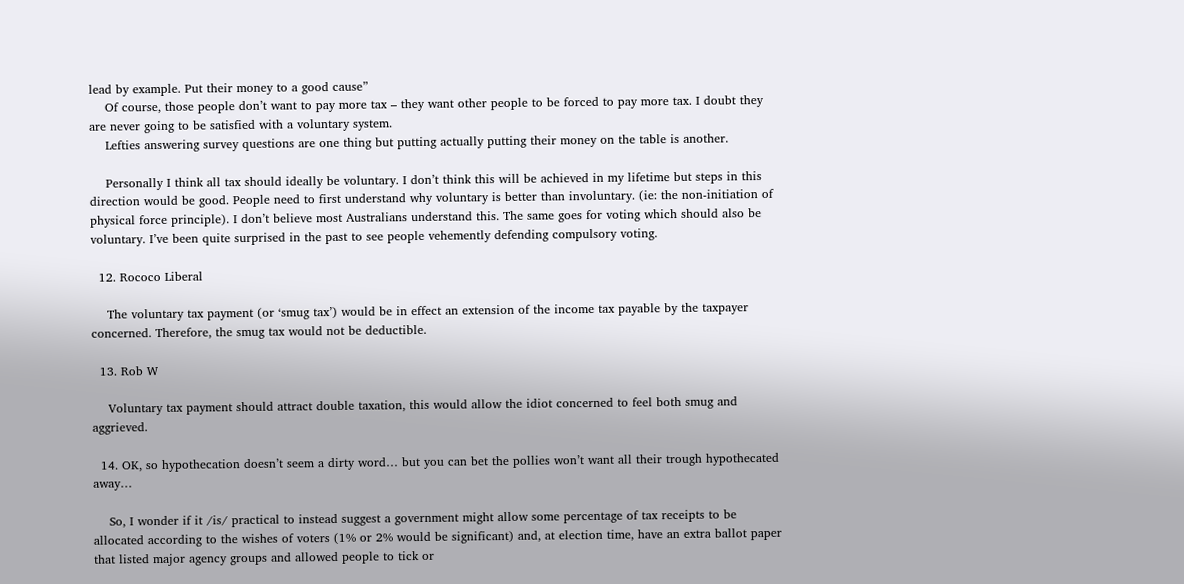lead by example. Put their money to a good cause”
    Of course, those people don’t want to pay more tax – they want other people to be forced to pay more tax. I doubt they are never going to be satisfied with a voluntary system.
    Lefties answering survey questions are one thing but putting actually putting their money on the table is another.

    Personally I think all tax should ideally be voluntary. I don’t think this will be achieved in my lifetime but steps in this direction would be good. People need to first understand why voluntary is better than involuntary. (ie: the non-initiation of physical force principle). I don’t believe most Australians understand this. The same goes for voting which should also be voluntary. I’ve been quite surprised in the past to see people vehemently defending compulsory voting.

  12. Rococo Liberal

    The voluntary tax payment (or ‘smug tax’) would be in effect an extension of the income tax payable by the taxpayer concerned. Therefore, the smug tax would not be deductible.

  13. Rob W

    Voluntary tax payment should attract double taxation, this would allow the idiot concerned to feel both smug and aggrieved.

  14. OK, so hypothecation doesn’t seem a dirty word… but you can bet the pollies won’t want all their trough hypothecated away…

    So, I wonder if it /is/ practical to instead suggest a government might allow some percentage of tax receipts to be allocated according to the wishes of voters (1% or 2% would be significant) and, at election time, have an extra ballot paper that listed major agency groups and allowed people to tick or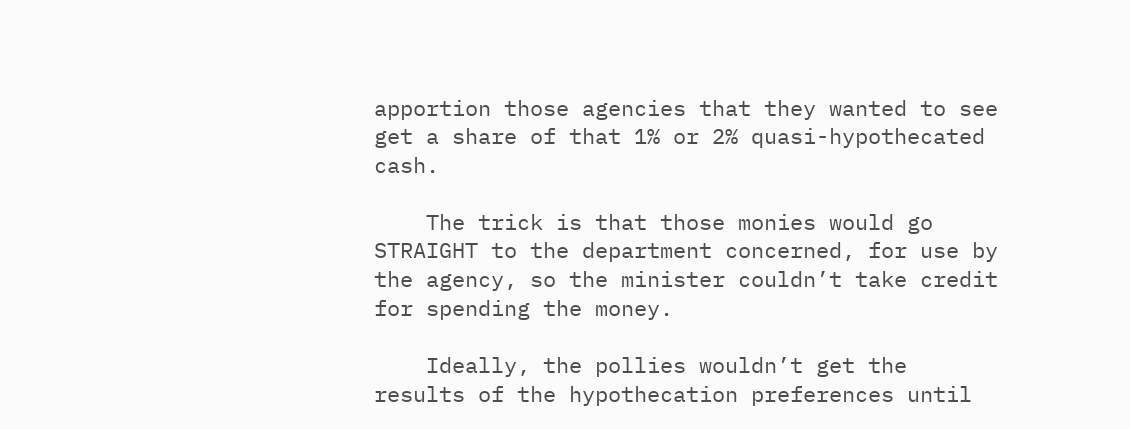apportion those agencies that they wanted to see get a share of that 1% or 2% quasi-hypothecated cash.

    The trick is that those monies would go STRAIGHT to the department concerned, for use by the agency, so the minister couldn’t take credit for spending the money.

    Ideally, the pollies wouldn’t get the results of the hypothecation preferences until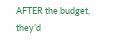AFTER the budget, they’d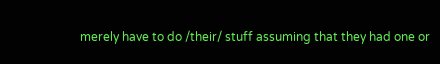merely have to do /their/ stuff assuming that they had one or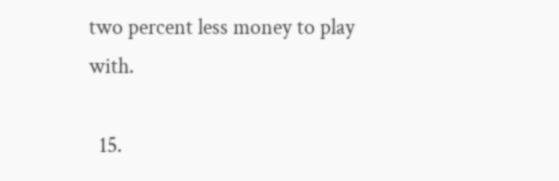two percent less money to play with.

  15.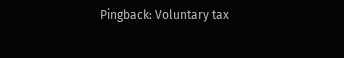Pingback: Voluntary tax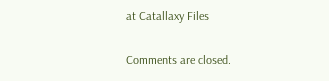at Catallaxy Files

Comments are closed.